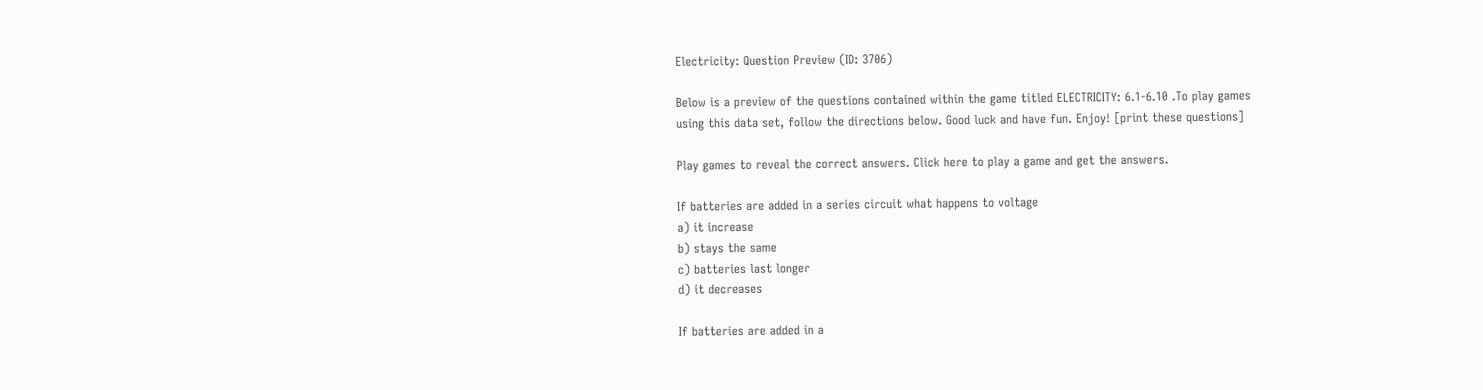Electricity: Question Preview (ID: 3706)

Below is a preview of the questions contained within the game titled ELECTRICITY: 6.1-6.10 .To play games using this data set, follow the directions below. Good luck and have fun. Enjoy! [print these questions]

Play games to reveal the correct answers. Click here to play a game and get the answers.

If batteries are added in a series circuit what happens to voltage
a) it increase
b) stays the same
c) batteries last longer
d) it decreases

If batteries are added in a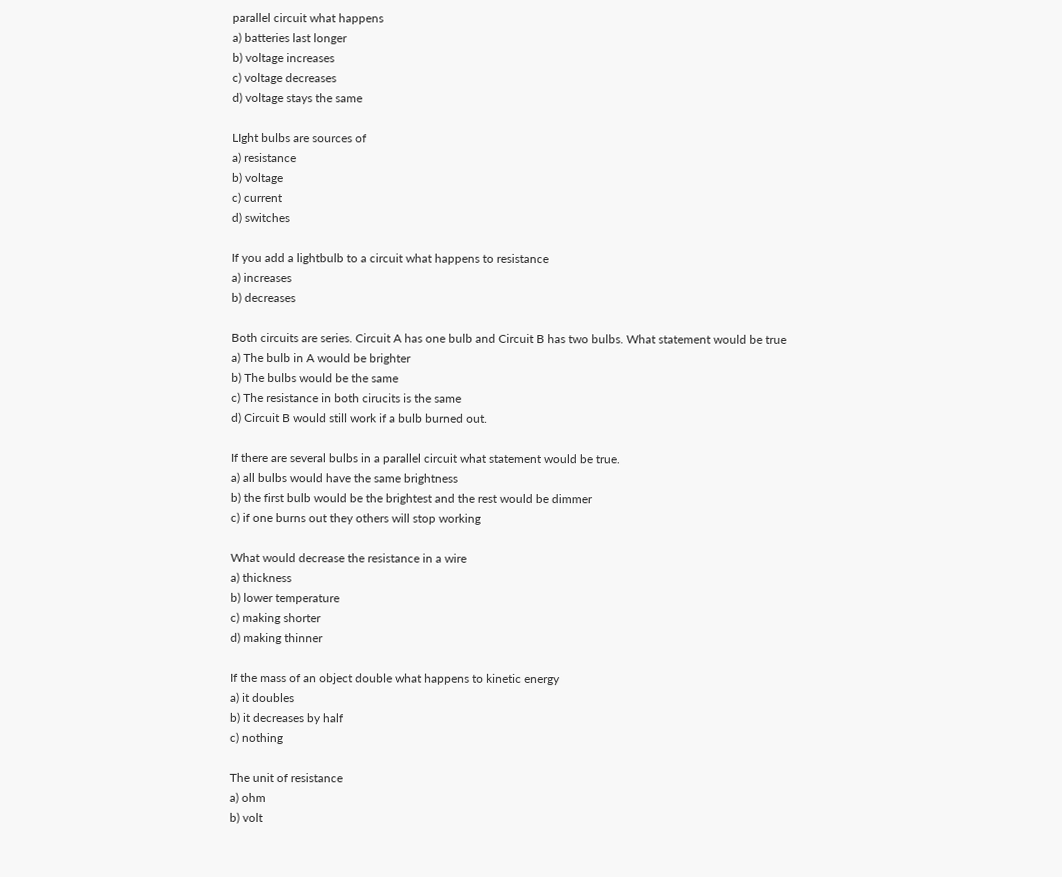parallel circuit what happens
a) batteries last longer
b) voltage increases
c) voltage decreases
d) voltage stays the same

LIght bulbs are sources of
a) resistance
b) voltage
c) current
d) switches

If you add a lightbulb to a circuit what happens to resistance
a) increases
b) decreases

Both circuits are series. Circuit A has one bulb and Circuit B has two bulbs. What statement would be true
a) The bulb in A would be brighter
b) The bulbs would be the same
c) The resistance in both cirucits is the same
d) Circuit B would still work if a bulb burned out.

If there are several bulbs in a parallel circuit what statement would be true.
a) all bulbs would have the same brightness
b) the first bulb would be the brightest and the rest would be dimmer
c) if one burns out they others will stop working

What would decrease the resistance in a wire
a) thickness
b) lower temperature
c) making shorter
d) making thinner

If the mass of an object double what happens to kinetic energy
a) it doubles
b) it decreases by half
c) nothing

The unit of resistance
a) ohm
b) volt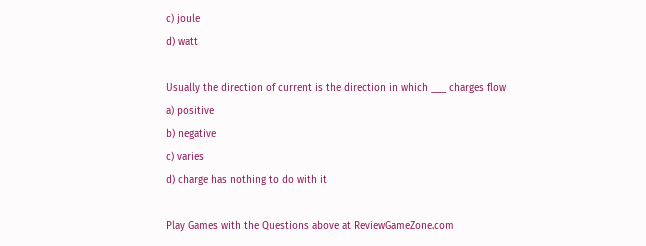c) joule
d) watt

Usually the direction of current is the direction in which ___ charges flow
a) positive
b) negative
c) varies
d) charge has nothing to do with it

Play Games with the Questions above at ReviewGameZone.com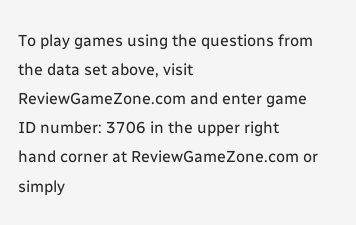To play games using the questions from the data set above, visit ReviewGameZone.com and enter game ID number: 3706 in the upper right hand corner at ReviewGameZone.com or simply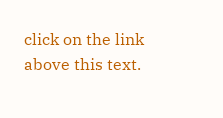click on the link above this text.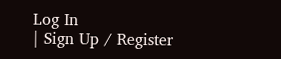Log In
| Sign Up / Register